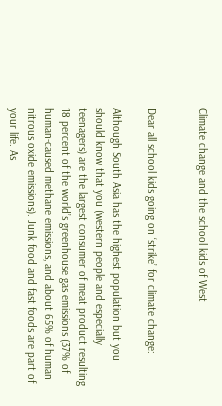Climate change and the school kids of West


Dear all school kids going on ‘strike’ for climate change:

Although South Asia has the highest population but you should know that you (western people and especially teenagers) are the largest consumer of meat product resulting 18 percent of the world’s greenhouse gas emissions (37% of human-caused methane emissions, and about 65% of human nitrous oxide emissions). Junk food and fast foods are part of your life. As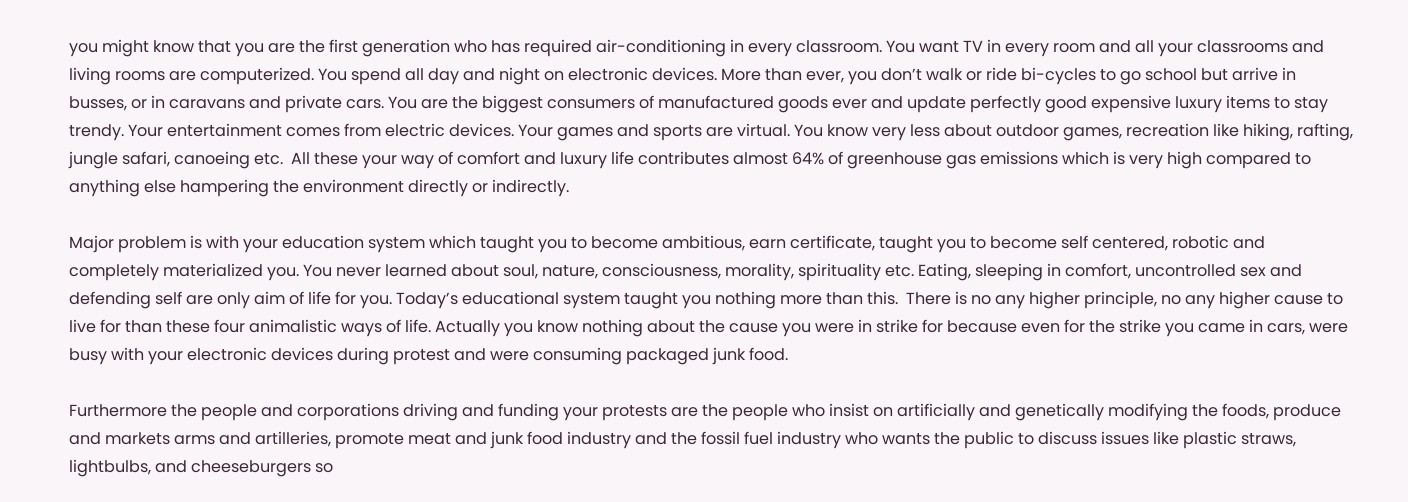you might know that you are the first generation who has required air-conditioning in every classroom. You want TV in every room and all your classrooms and living rooms are computerized. You spend all day and night on electronic devices. More than ever, you don’t walk or ride bi-cycles to go school but arrive in busses, or in caravans and private cars. You are the biggest consumers of manufactured goods ever and update perfectly good expensive luxury items to stay trendy. Your entertainment comes from electric devices. Your games and sports are virtual. You know very less about outdoor games, recreation like hiking, rafting, jungle safari, canoeing etc.  All these your way of comfort and luxury life contributes almost 64% of greenhouse gas emissions which is very high compared to anything else hampering the environment directly or indirectly.

Major problem is with your education system which taught you to become ambitious, earn certificate, taught you to become self centered, robotic and completely materialized you. You never learned about soul, nature, consciousness, morality, spirituality etc. Eating, sleeping in comfort, uncontrolled sex and defending self are only aim of life for you. Today’s educational system taught you nothing more than this.  There is no any higher principle, no any higher cause to live for than these four animalistic ways of life. Actually you know nothing about the cause you were in strike for because even for the strike you came in cars, were busy with your electronic devices during protest and were consuming packaged junk food.

Furthermore the people and corporations driving and funding your protests are the people who insist on artificially and genetically modifying the foods, produce and markets arms and artilleries, promote meat and junk food industry and the fossil fuel industry who wants the public to discuss issues like plastic straws, lightbulbs, and cheeseburgers so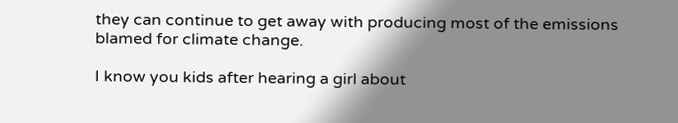they can continue to get away with producing most of the emissions blamed for climate change.

I know you kids after hearing a girl about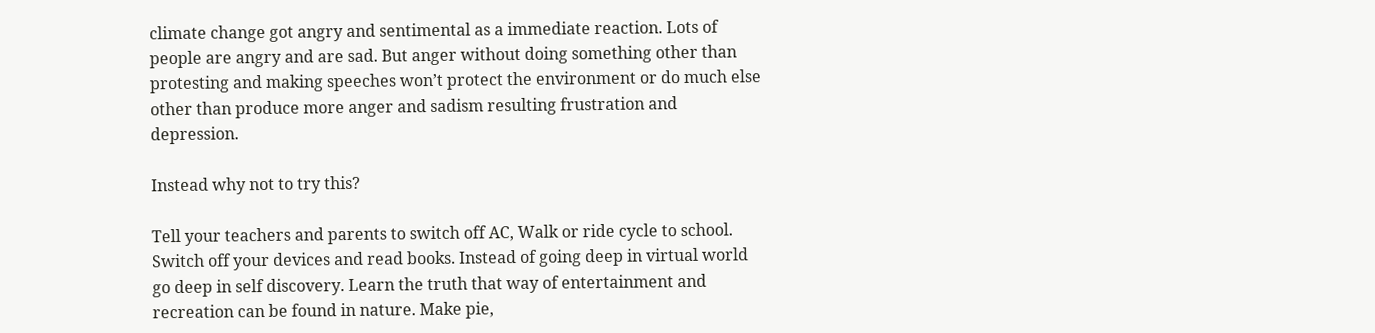climate change got angry and sentimental as a immediate reaction. Lots of people are angry and are sad. But anger without doing something other than protesting and making speeches won’t protect the environment or do much else other than produce more anger and sadism resulting frustration and depression.

Instead why not to try this?

Tell your teachers and parents to switch off AC, Walk or ride cycle to school. Switch off your devices and read books. Instead of going deep in virtual world go deep in self discovery. Learn the truth that way of entertainment and recreation can be found in nature. Make pie,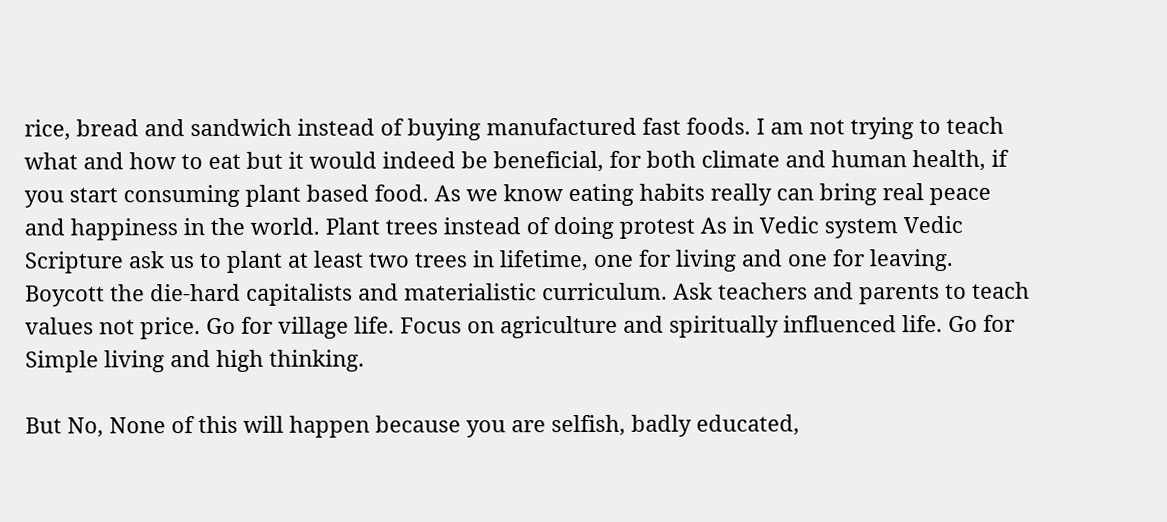rice, bread and sandwich instead of buying manufactured fast foods. I am not trying to teach what and how to eat but it would indeed be beneficial, for both climate and human health, if you start consuming plant based food. As we know eating habits really can bring real peace and happiness in the world. Plant trees instead of doing protest As in Vedic system Vedic Scripture ask us to plant at least two trees in lifetime, one for living and one for leaving. Boycott the die-hard capitalists and materialistic curriculum. Ask teachers and parents to teach values not price. Go for village life. Focus on agriculture and spiritually influenced life. Go for Simple living and high thinking.

But No, None of this will happen because you are selfish, badly educated,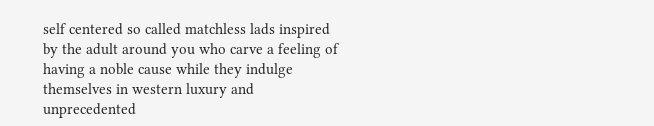self centered so called matchless lads inspired by the adult around you who carve a feeling of having a noble cause while they indulge themselves in western luxury and unprecedented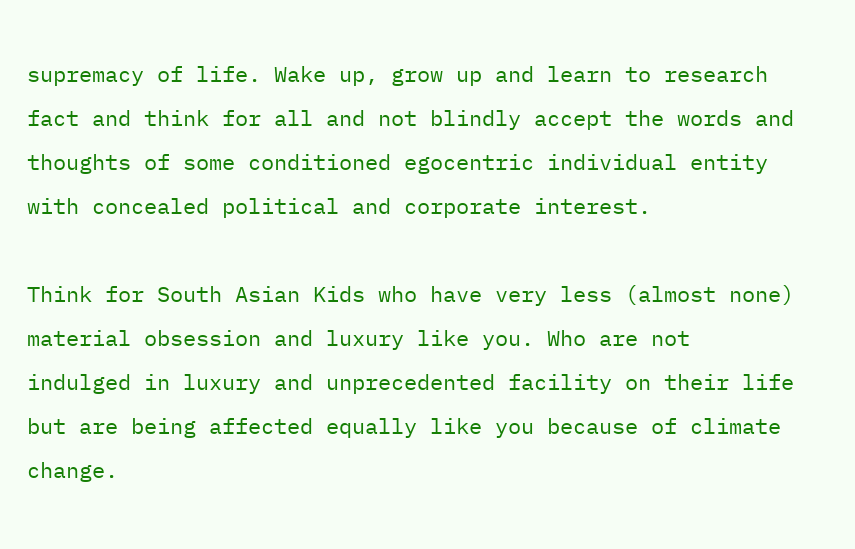supremacy of life. Wake up, grow up and learn to research fact and think for all and not blindly accept the words and thoughts of some conditioned egocentric individual entity with concealed political and corporate interest.

Think for South Asian Kids who have very less (almost none) material obsession and luxury like you. Who are not indulged in luxury and unprecedented facility on their life but are being affected equally like you because of climate change.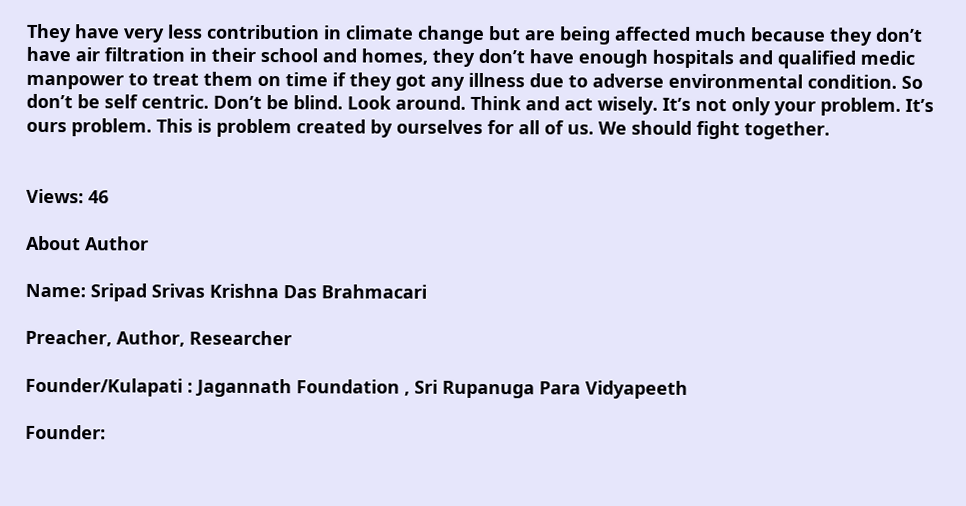They have very less contribution in climate change but are being affected much because they don’t have air filtration in their school and homes, they don’t have enough hospitals and qualified medic manpower to treat them on time if they got any illness due to adverse environmental condition. So don’t be self centric. Don’t be blind. Look around. Think and act wisely. It’s not only your problem. It’s ours problem. This is problem created by ourselves for all of us. We should fight together.


Views: 46

About Author

Name: Sripad Srivas Krishna Das Brahmacari

Preacher, Author, Researcher

Founder/Kulapati : Jagannath Foundation , Sri Rupanuga Para Vidyapeeth

Founder: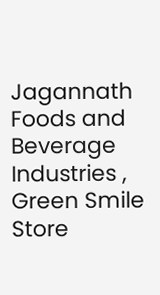Jagannath Foods and Beverage Industries , Green Smile Store